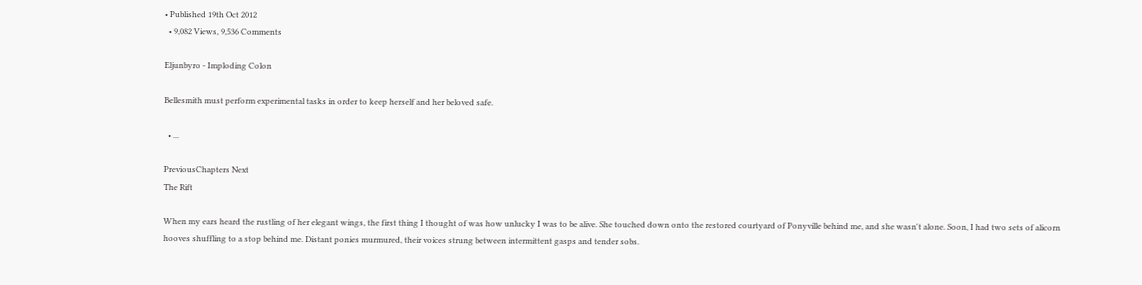• Published 19th Oct 2012
  • 9,082 Views, 9,536 Comments

Eljunbyro - Imploding Colon

Bellesmith must perform experimental tasks in order to keep herself and her beloved safe.

  • ...

PreviousChapters Next
The Rift

When my ears heard the rustling of her elegant wings, the first thing I thought of was how unlucky I was to be alive. She touched down onto the restored courtyard of Ponyville behind me, and she wasn't alone. Soon, I had two sets of alicorn hooves shuffling to a stop behind me. Distant ponies murmured, their voices strung between intermittent gasps and tender sobs.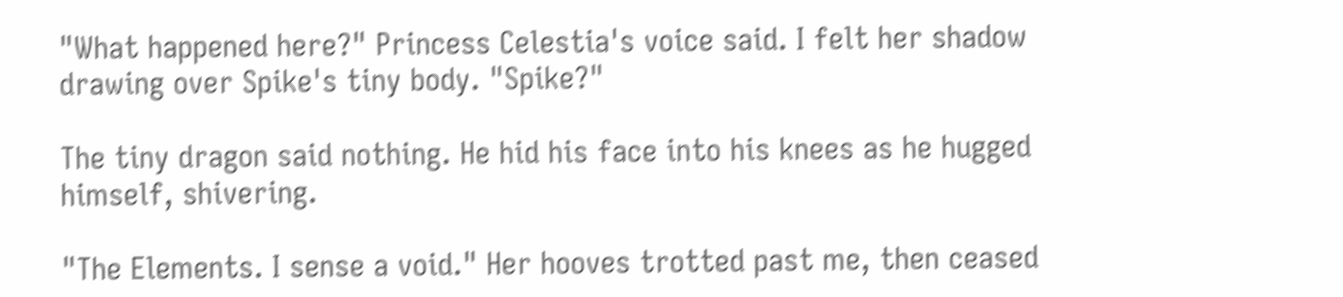"What happened here?" Princess Celestia's voice said. I felt her shadow drawing over Spike's tiny body. "Spike?"

The tiny dragon said nothing. He hid his face into his knees as he hugged himself, shivering.

"The Elements. I sense a void." Her hooves trotted past me, then ceased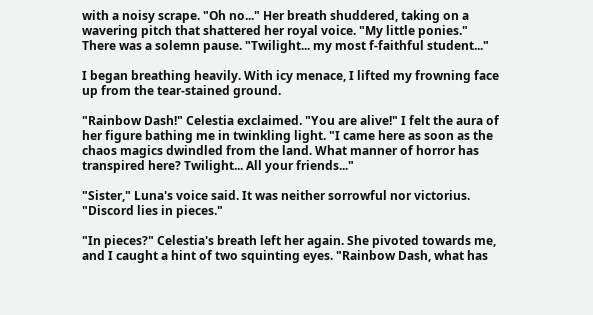with a noisy scrape. "Oh no..." Her breath shuddered, taking on a wavering pitch that shattered her royal voice. "My little ponies." There was a solemn pause. "Twilight... my most f-faithful student..."

I began breathing heavily. With icy menace, I lifted my frowning face up from the tear-stained ground.

"Rainbow Dash!" Celestia exclaimed. "You are alive!" I felt the aura of her figure bathing me in twinkling light. "I came here as soon as the chaos magics dwindled from the land. What manner of horror has transpired here? Twilight... All your friends..."

"Sister," Luna's voice said. It was neither sorrowful nor victorius. "Discord lies in pieces."

"In pieces?" Celestia's breath left her again. She pivoted towards me, and I caught a hint of two squinting eyes. "Rainbow Dash, what has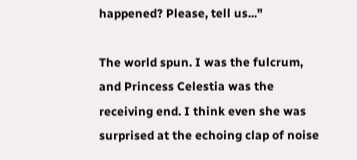happened? Please, tell us..."

The world spun. I was the fulcrum, and Princess Celestia was the receiving end. I think even she was surprised at the echoing clap of noise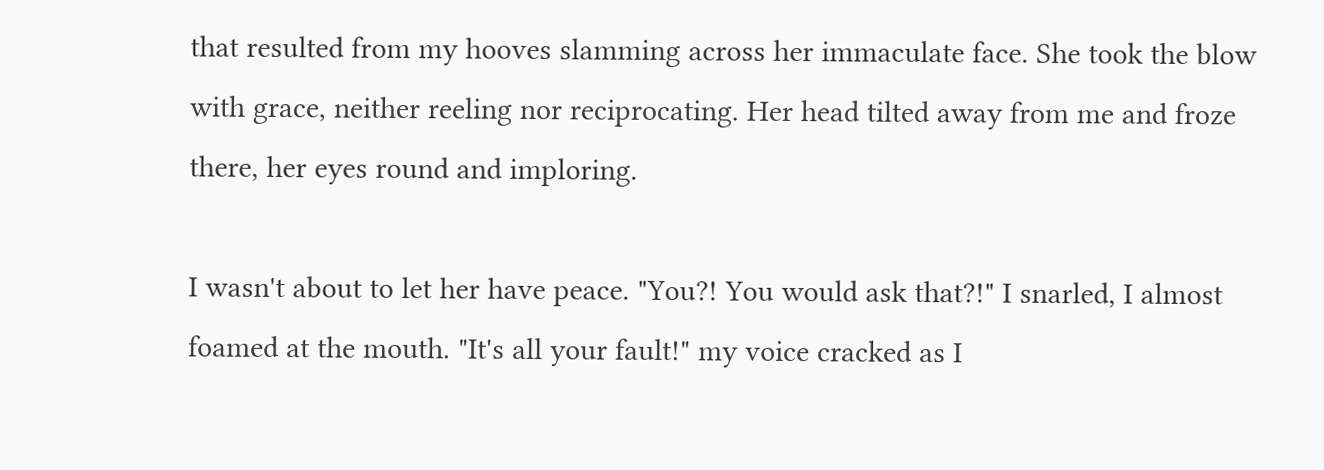that resulted from my hooves slamming across her immaculate face. She took the blow with grace, neither reeling nor reciprocating. Her head tilted away from me and froze there, her eyes round and imploring.

I wasn't about to let her have peace. "You?! You would ask that?!" I snarled, I almost foamed at the mouth. "It's all your fault!" my voice cracked as I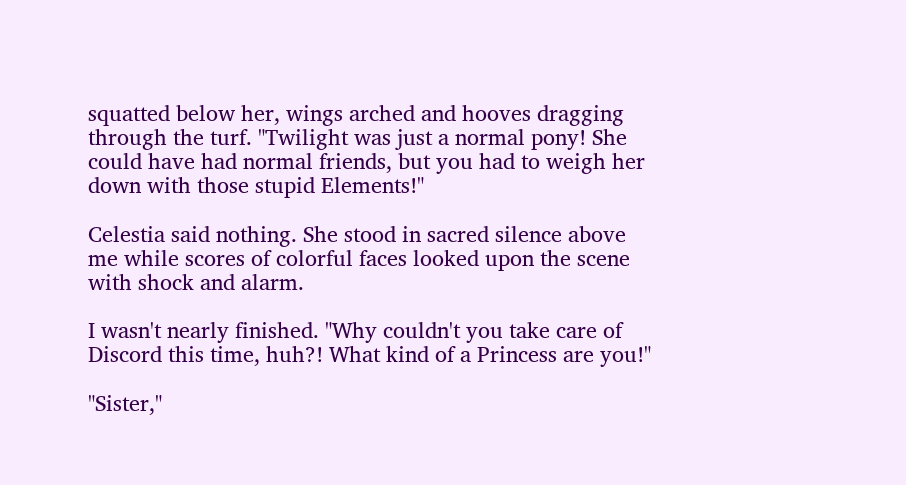squatted below her, wings arched and hooves dragging through the turf. "Twilight was just a normal pony! She could have had normal friends, but you had to weigh her down with those stupid Elements!"

Celestia said nothing. She stood in sacred silence above me while scores of colorful faces looked upon the scene with shock and alarm.

I wasn't nearly finished. "Why couldn't you take care of Discord this time, huh?! What kind of a Princess are you!"

"Sister,"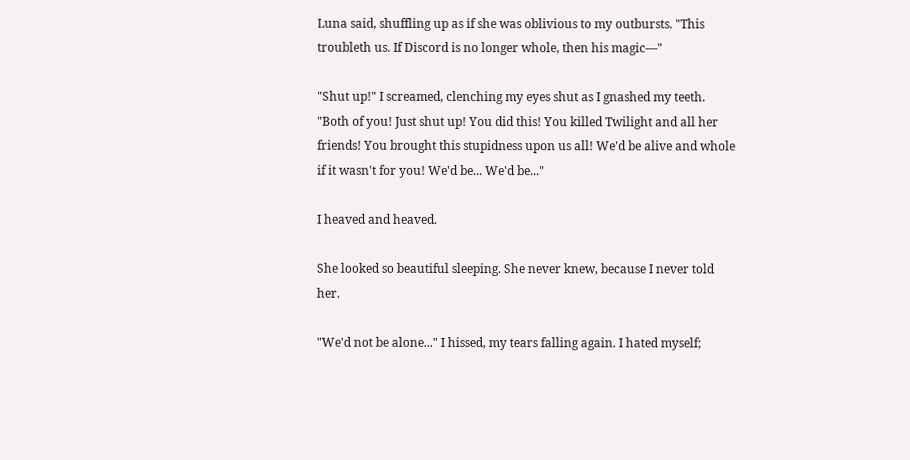Luna said, shuffling up as if she was oblivious to my outbursts. "This troubleth us. If Discord is no longer whole, then his magic—"

"Shut up!" I screamed, clenching my eyes shut as I gnashed my teeth. "Both of you! Just shut up! You did this! You killed Twilight and all her friends! You brought this stupidness upon us all! We'd be alive and whole if it wasn't for you! We'd be... We'd be..."

I heaved and heaved.

She looked so beautiful sleeping. She never knew, because I never told her.

"We'd not be alone..." I hissed, my tears falling again. I hated myself;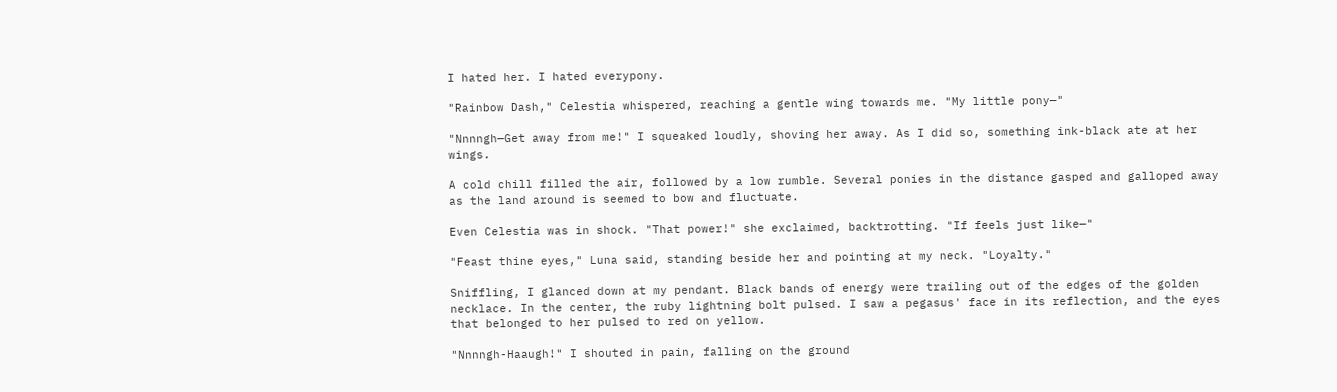I hated her. I hated everypony.

"Rainbow Dash," Celestia whispered, reaching a gentle wing towards me. "My little pony—"

"Nnnngh—Get away from me!" I squeaked loudly, shoving her away. As I did so, something ink-black ate at her wings.

A cold chill filled the air, followed by a low rumble. Several ponies in the distance gasped and galloped away as the land around is seemed to bow and fluctuate.

Even Celestia was in shock. "That power!" she exclaimed, backtrotting. "If feels just like—"

"Feast thine eyes," Luna said, standing beside her and pointing at my neck. "Loyalty."

Sniffling, I glanced down at my pendant. Black bands of energy were trailing out of the edges of the golden necklace. In the center, the ruby lightning bolt pulsed. I saw a pegasus' face in its reflection, and the eyes that belonged to her pulsed to red on yellow.

"Nnnngh-Haaugh!" I shouted in pain, falling on the ground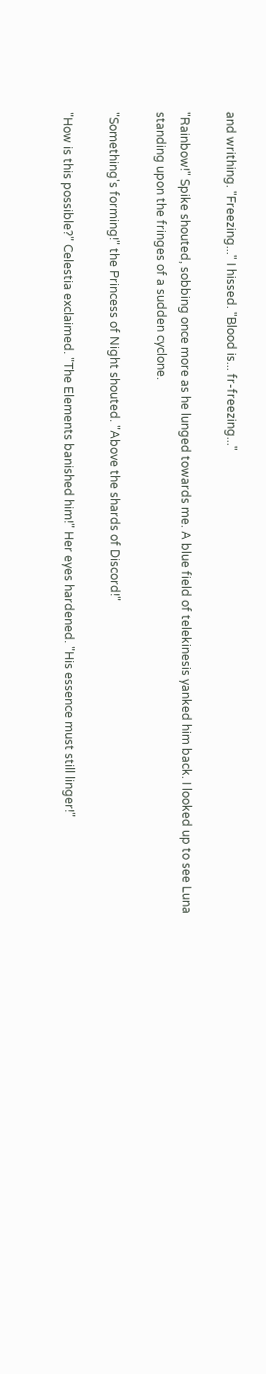and writhing. "Freezing..." I hissed. "Blood is... fr-freezing..."

"Rainbow!" Spike shouted, sobbing once more as he lunged towards me. A blue field of telekinesis yanked him back. I looked up to see Luna standing upon the fringes of a sudden cyclone.

"Something's forming!" the Princess of Night shouted. "Above the shards of Discord!"

"How is this possible?" Celestia exclaimed. "The Elements banished him!" Her eyes hardened. "His essence must still linger!"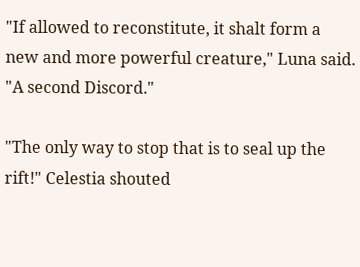"If allowed to reconstitute, it shalt form a new and more powerful creature," Luna said. "A second Discord."

"The only way to stop that is to seal up the rift!" Celestia shouted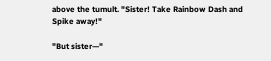above the tumult. "Sister! Take Rainbow Dash and Spike away!"

"But sister—"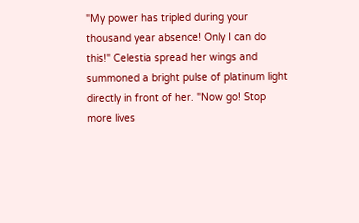"My power has tripled during your thousand year absence! Only I can do this!" Celestia spread her wings and summoned a bright pulse of platinum light directly in front of her. "Now go! Stop more lives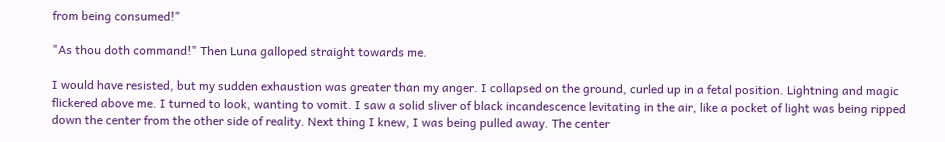from being consumed!"

"As thou doth command!" Then Luna galloped straight towards me.

I would have resisted, but my sudden exhaustion was greater than my anger. I collapsed on the ground, curled up in a fetal position. Lightning and magic flickered above me. I turned to look, wanting to vomit. I saw a solid sliver of black incandescence levitating in the air, like a pocket of light was being ripped down the center from the other side of reality. Next thing I knew, I was being pulled away. The center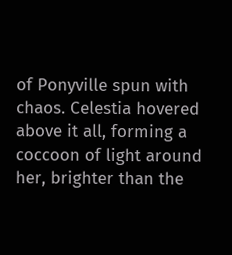of Ponyville spun with chaos. Celestia hovered above it all, forming a coccoon of light around her, brighter than the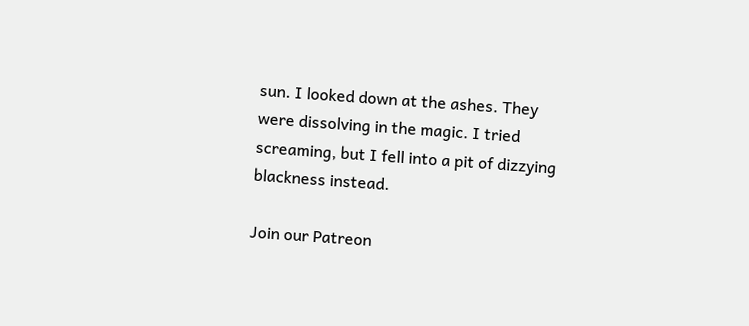sun. I looked down at the ashes. They were dissolving in the magic. I tried screaming, but I fell into a pit of dizzying blackness instead.

Join our Patreon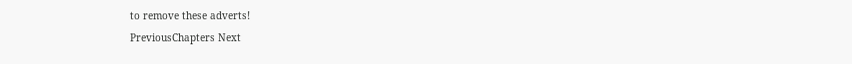to remove these adverts!
PreviousChapters Next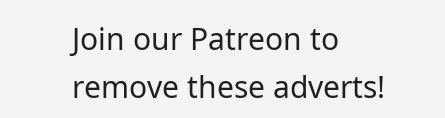Join our Patreon to remove these adverts!